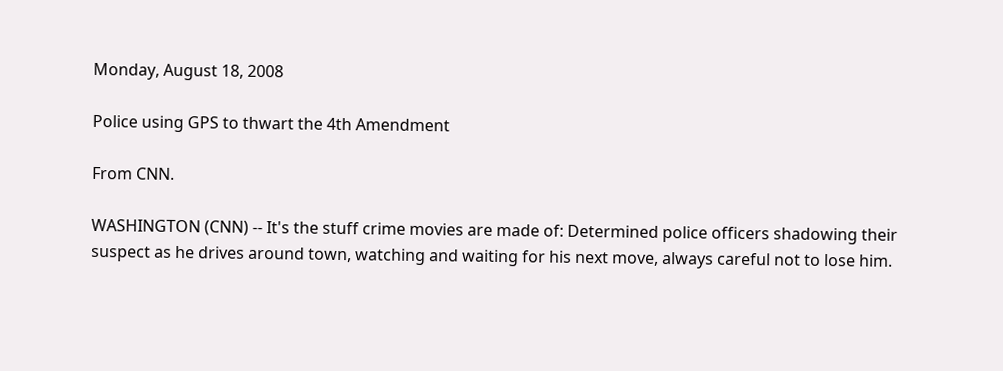Monday, August 18, 2008

Police using GPS to thwart the 4th Amendment

From CNN.

WASHINGTON (CNN) -- It's the stuff crime movies are made of: Determined police officers shadowing their suspect as he drives around town, watching and waiting for his next move, always careful not to lose him.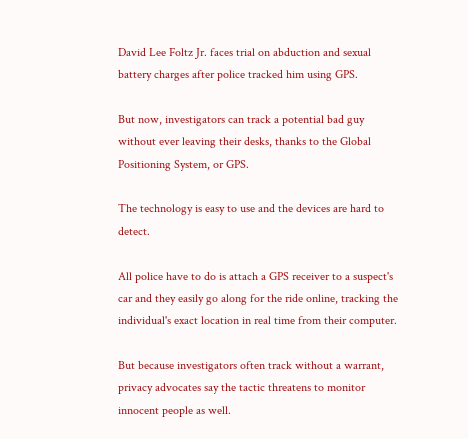David Lee Foltz Jr. faces trial on abduction and sexual battery charges after police tracked him using GPS.

But now, investigators can track a potential bad guy without ever leaving their desks, thanks to the Global Positioning System, or GPS.

The technology is easy to use and the devices are hard to detect.

All police have to do is attach a GPS receiver to a suspect's car and they easily go along for the ride online, tracking the individual's exact location in real time from their computer.

But because investigators often track without a warrant, privacy advocates say the tactic threatens to monitor innocent people as well.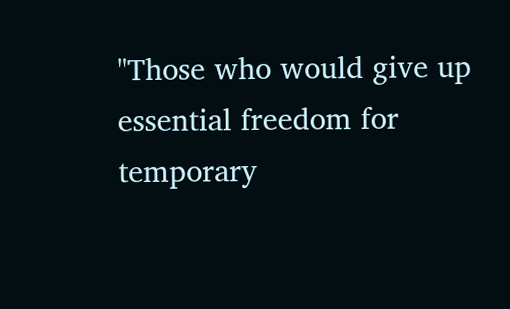"Those who would give up essential freedom for temporary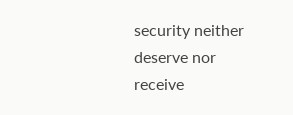security neither deserve nor receive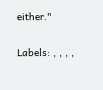either."

Labels: , , , ,